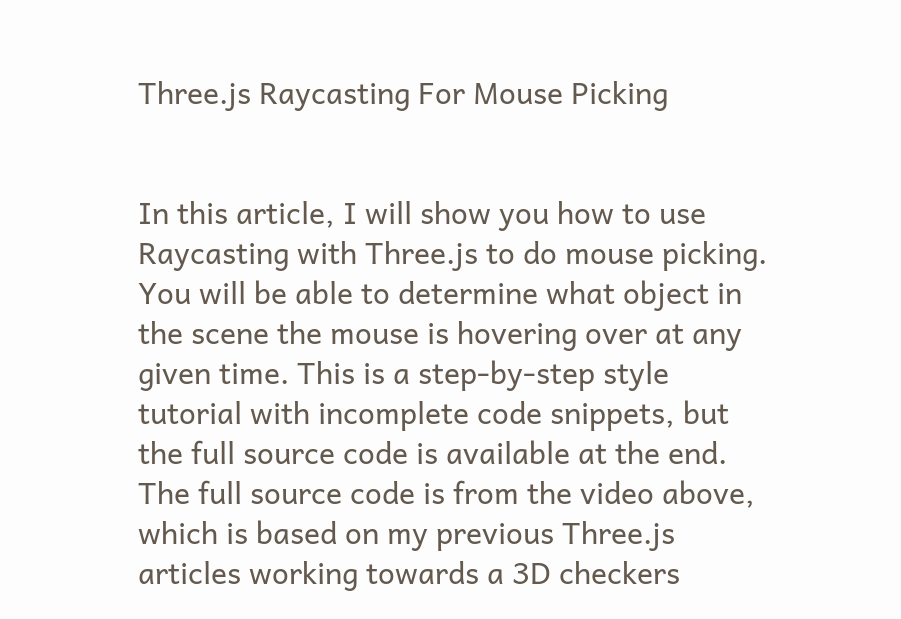Three.js Raycasting For Mouse Picking


In this article, I will show you how to use Raycasting with Three.js to do mouse picking. You will be able to determine what object in the scene the mouse is hovering over at any given time. This is a step-by-step style tutorial with incomplete code snippets, but the full source code is available at the end. The full source code is from the video above, which is based on my previous Three.js articles working towards a 3D checkers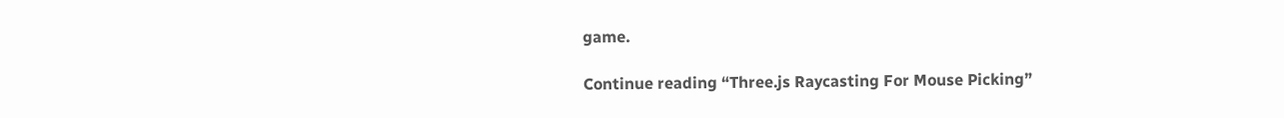game.

Continue reading “Three.js Raycasting For Mouse Picking”